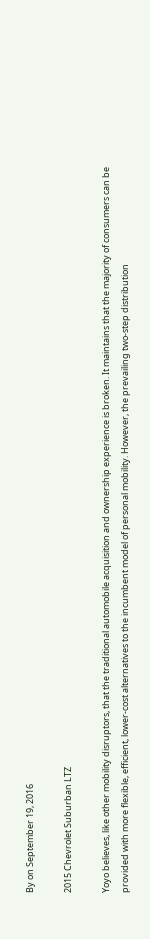By on September 19, 2016

2015 Chevrolet Suburban LTZ

Yoyo believes, like other mobility disruptors, that the traditional automobile acquisition and ownership experience is broken. It maintains that the majority of consumers can be provided with more flexible, efficient, lower-cost alternatives to the incumbent model of personal mobility. However, the prevailing two-step distribution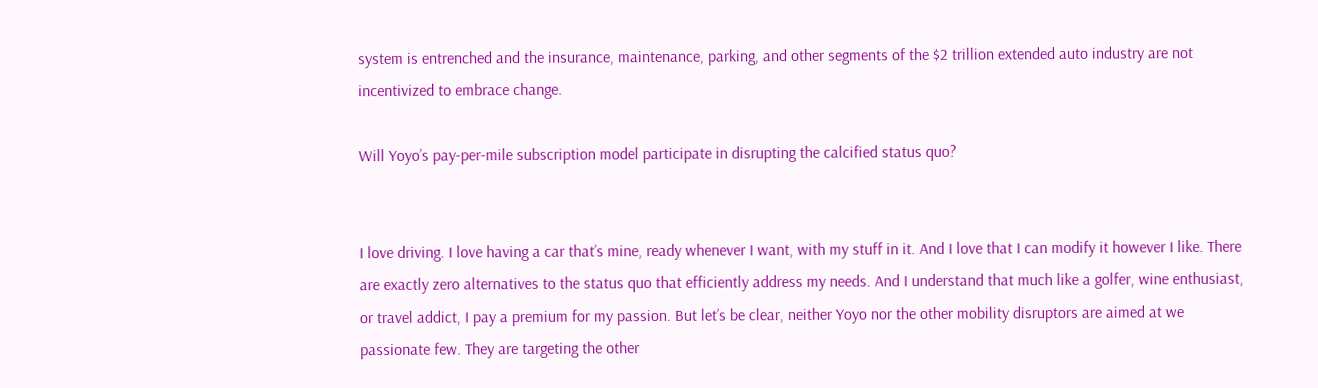system is entrenched and the insurance, maintenance, parking, and other segments of the $2 trillion extended auto industry are not incentivized to embrace change.

Will Yoyo’s pay-per-mile subscription model participate in disrupting the calcified status quo?


I love driving. I love having a car that’s mine, ready whenever I want, with my stuff in it. And I love that I can modify it however I like. There are exactly zero alternatives to the status quo that efficiently address my needs. And I understand that much like a golfer, wine enthusiast, or travel addict, I pay a premium for my passion. But let’s be clear, neither Yoyo nor the other mobility disruptors are aimed at we passionate few. They are targeting the other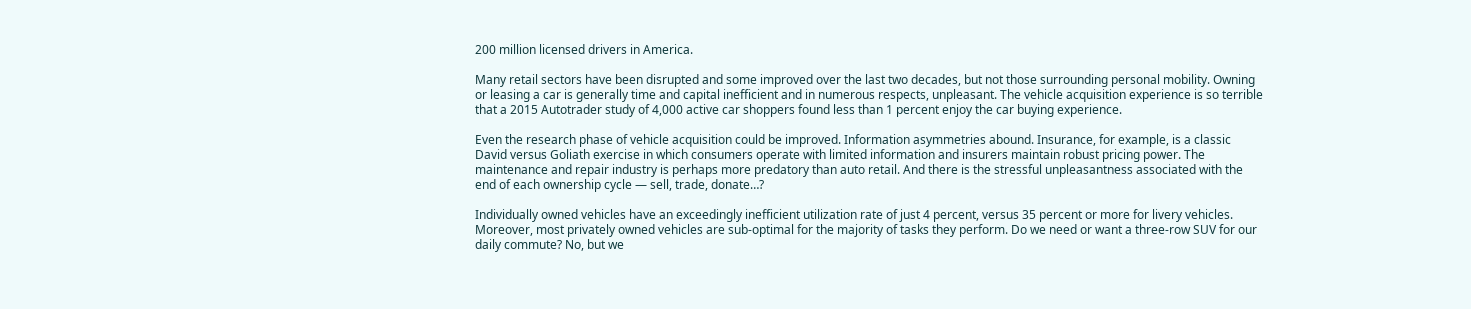200 million licensed drivers in America.

Many retail sectors have been disrupted and some improved over the last two decades, but not those surrounding personal mobility. Owning or leasing a car is generally time and capital inefficient and in numerous respects, unpleasant. The vehicle acquisition experience is so terrible that a 2015 Autotrader study of 4,000 active car shoppers found less than 1 percent enjoy the car buying experience.

Even the research phase of vehicle acquisition could be improved. Information asymmetries abound. Insurance, for example, is a classic David versus Goliath exercise in which consumers operate with limited information and insurers maintain robust pricing power. The maintenance and repair industry is perhaps more predatory than auto retail. And there is the stressful unpleasantness associated with the end of each ownership cycle — sell, trade, donate…?

Individually owned vehicles have an exceedingly inefficient utilization rate of just 4 percent, versus 35 percent or more for livery vehicles. Moreover, most privately owned vehicles are sub-optimal for the majority of tasks they perform. Do we need or want a three-row SUV for our daily commute? No, but we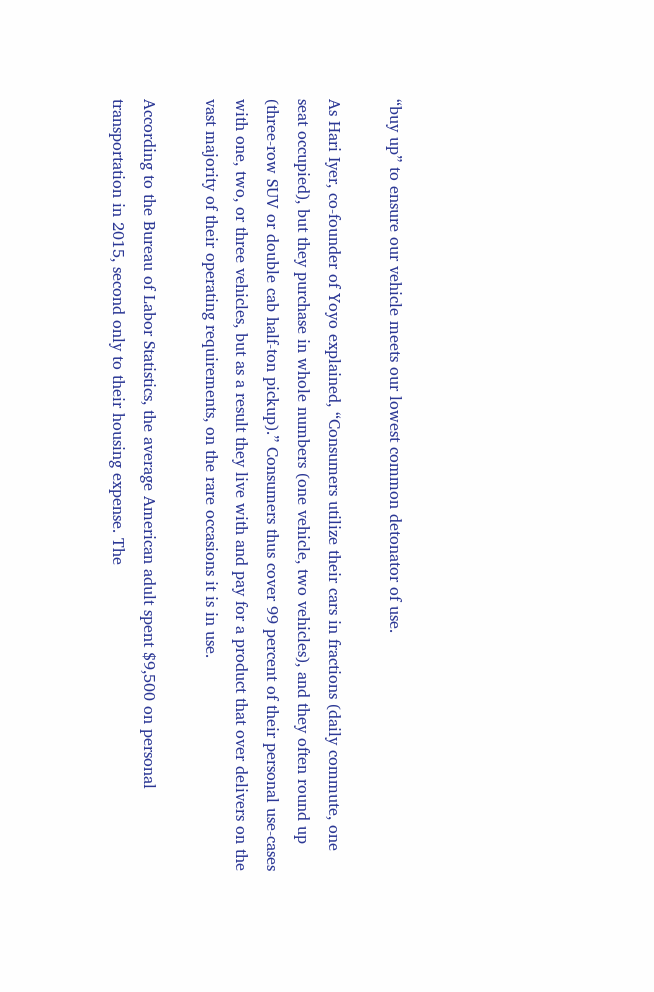“buy up” to ensure our vehicle meets our lowest common detonator of use.

As Hari Iyer, co-founder of Yoyo explained, “Consumers utilize their cars in fractions (daily commute, one seat occupied), but they purchase in whole numbers (one vehicle, two vehicles), and they often round up (three-row SUV or double cab half-ton pickup).” Consumers thus cover 99 percent of their personal use-cases with one, two, or three vehicles, but as a result they live with and pay for a product that over delivers on the vast majority of their operating requirements, on the rare occasions it is in use.

According to the Bureau of Labor Statistics, the average American adult spent $9,500 on personal transportation in 2015, second only to their housing expense. The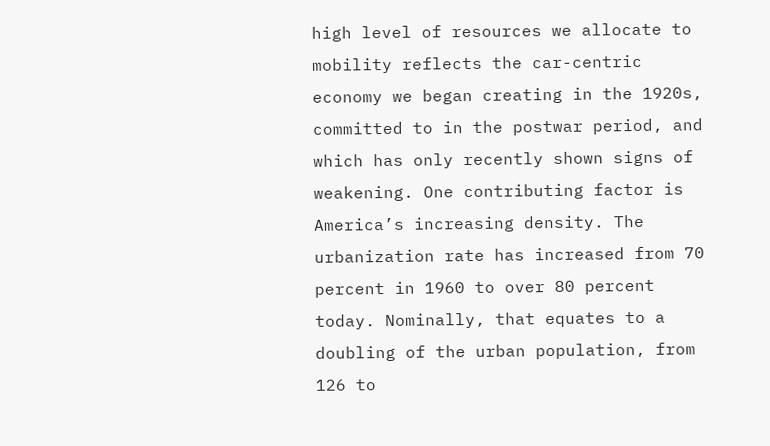high level of resources we allocate to mobility reflects the car-centric economy we began creating in the 1920s, committed to in the postwar period, and which has only recently shown signs of weakening. One contributing factor is America’s increasing density. The urbanization rate has increased from 70 percent in 1960 to over 80 percent today. Nominally, that equates to a doubling of the urban population, from 126 to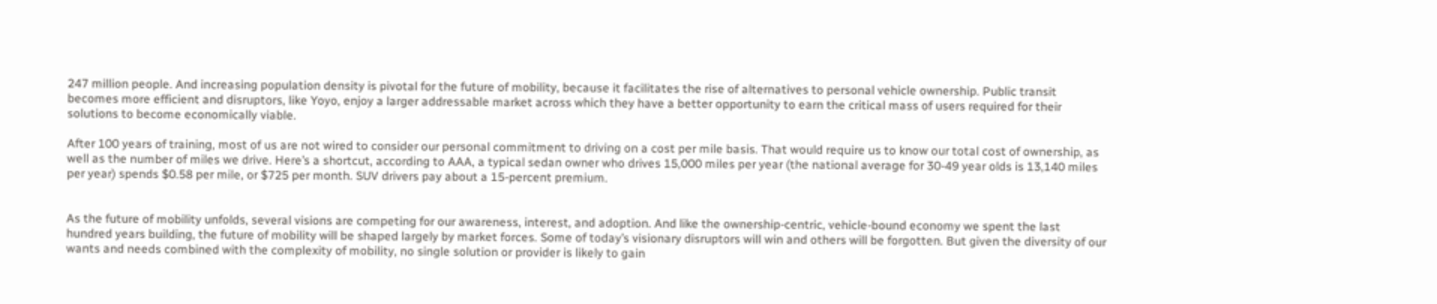247 million people. And increasing population density is pivotal for the future of mobility, because it facilitates the rise of alternatives to personal vehicle ownership. Public transit becomes more efficient and disruptors, like Yoyo, enjoy a larger addressable market across which they have a better opportunity to earn the critical mass of users required for their solutions to become economically viable.

After 100 years of training, most of us are not wired to consider our personal commitment to driving on a cost per mile basis. That would require us to know our total cost of ownership, as well as the number of miles we drive. Here’s a shortcut, according to AAA, a typical sedan owner who drives 15,000 miles per year (the national average for 30-49 year olds is 13,140 miles per year) spends $0.58 per mile, or $725 per month. SUV drivers pay about a 15-percent premium.


As the future of mobility unfolds, several visions are competing for our awareness, interest, and adoption. And like the ownership-centric, vehicle-bound economy we spent the last hundred years building, the future of mobility will be shaped largely by market forces. Some of today’s visionary disruptors will win and others will be forgotten. But given the diversity of our wants and needs combined with the complexity of mobility, no single solution or provider is likely to gain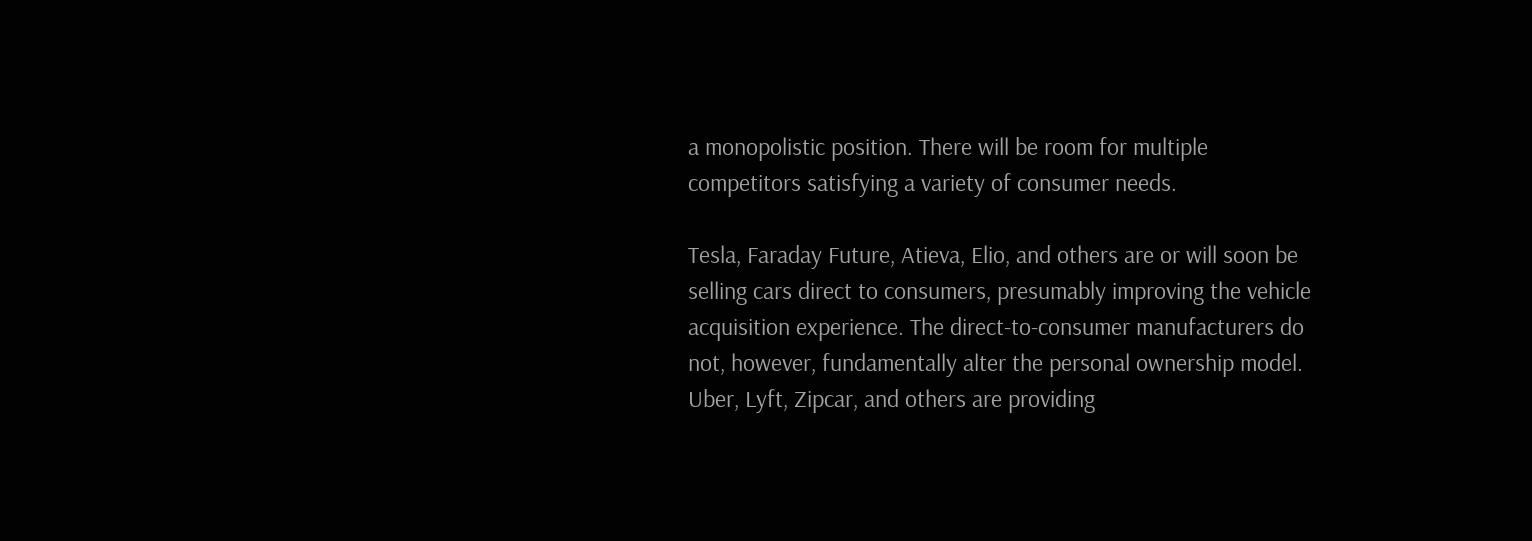a monopolistic position. There will be room for multiple competitors satisfying a variety of consumer needs.

Tesla, Faraday Future, Atieva, Elio, and others are or will soon be selling cars direct to consumers, presumably improving the vehicle acquisition experience. The direct-to-consumer manufacturers do not, however, fundamentally alter the personal ownership model. Uber, Lyft, Zipcar, and others are providing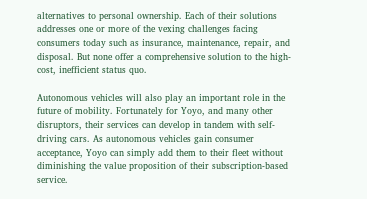alternatives to personal ownership. Each of their solutions addresses one or more of the vexing challenges facing consumers today such as insurance, maintenance, repair, and disposal. But none offer a comprehensive solution to the high-cost, inefficient status quo.

Autonomous vehicles will also play an important role in the future of mobility. Fortunately for Yoyo, and many other disruptors, their services can develop in tandem with self-driving cars. As autonomous vehicles gain consumer acceptance, Yoyo can simply add them to their fleet without diminishing the value proposition of their subscription-based service.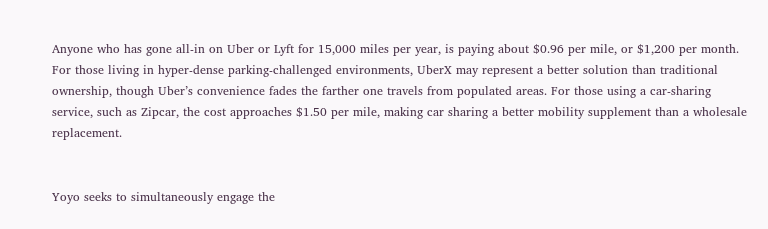Anyone who has gone all-in on Uber or Lyft for 15,000 miles per year, is paying about $0.96 per mile, or $1,200 per month. For those living in hyper-dense parking-challenged environments, UberX may represent a better solution than traditional ownership, though Uber’s convenience fades the farther one travels from populated areas. For those using a car-sharing service, such as Zipcar, the cost approaches $1.50 per mile, making car sharing a better mobility supplement than a wholesale replacement.


Yoyo seeks to simultaneously engage the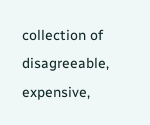collection of disagreeable, expensive,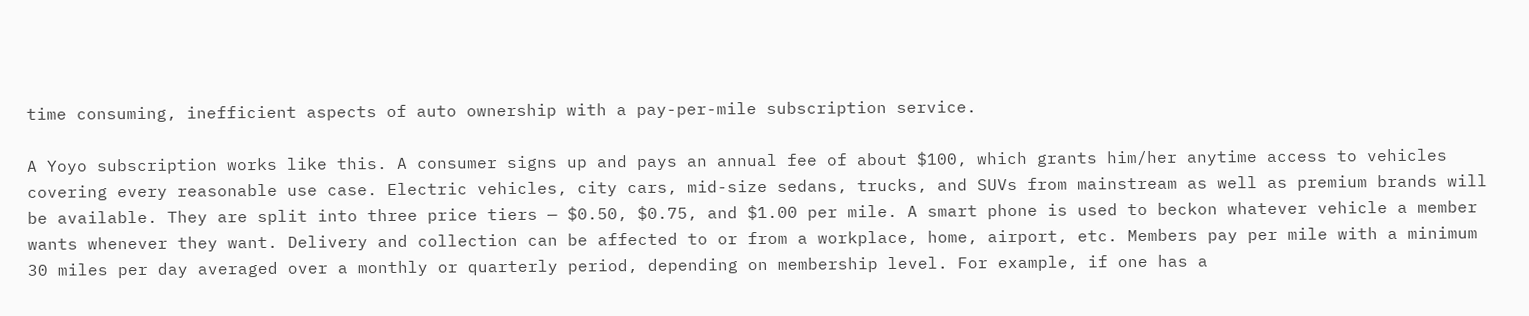time consuming, inefficient aspects of auto ownership with a pay-per-mile subscription service.

A Yoyo subscription works like this. A consumer signs up and pays an annual fee of about $100, which grants him/her anytime access to vehicles covering every reasonable use case. Electric vehicles, city cars, mid-size sedans, trucks, and SUVs from mainstream as well as premium brands will be available. They are split into three price tiers — $0.50, $0.75, and $1.00 per mile. A smart phone is used to beckon whatever vehicle a member wants whenever they want. Delivery and collection can be affected to or from a workplace, home, airport, etc. Members pay per mile with a minimum 30 miles per day averaged over a monthly or quarterly period, depending on membership level. For example, if one has a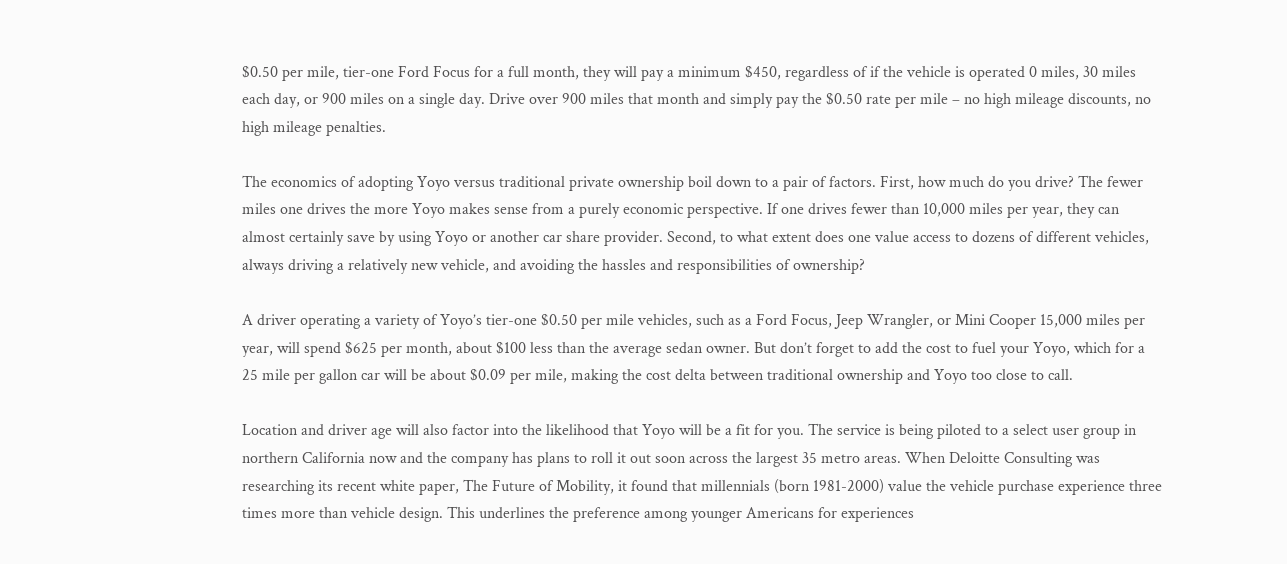$0.50 per mile, tier-one Ford Focus for a full month, they will pay a minimum $450, regardless of if the vehicle is operated 0 miles, 30 miles each day, or 900 miles on a single day. Drive over 900 miles that month and simply pay the $0.50 rate per mile – no high mileage discounts, no high mileage penalties.

The economics of adopting Yoyo versus traditional private ownership boil down to a pair of factors. First, how much do you drive? The fewer miles one drives the more Yoyo makes sense from a purely economic perspective. If one drives fewer than 10,000 miles per year, they can almost certainly save by using Yoyo or another car share provider. Second, to what extent does one value access to dozens of different vehicles, always driving a relatively new vehicle, and avoiding the hassles and responsibilities of ownership?

A driver operating a variety of Yoyo’s tier-one $0.50 per mile vehicles, such as a Ford Focus, Jeep Wrangler, or Mini Cooper 15,000 miles per year, will spend $625 per month, about $100 less than the average sedan owner. But don’t forget to add the cost to fuel your Yoyo, which for a 25 mile per gallon car will be about $0.09 per mile, making the cost delta between traditional ownership and Yoyo too close to call.

Location and driver age will also factor into the likelihood that Yoyo will be a fit for you. The service is being piloted to a select user group in northern California now and the company has plans to roll it out soon across the largest 35 metro areas. When Deloitte Consulting was researching its recent white paper, The Future of Mobility, it found that millennials (born 1981-2000) value the vehicle purchase experience three times more than vehicle design. This underlines the preference among younger Americans for experiences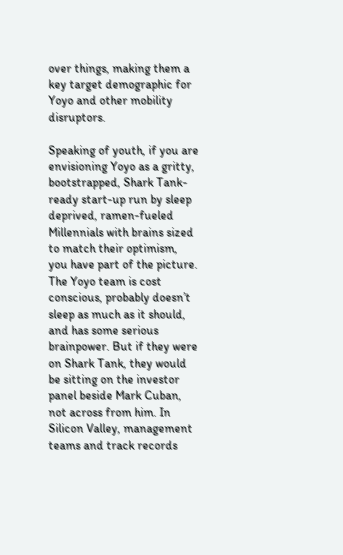over things, making them a key target demographic for Yoyo and other mobility disruptors.

Speaking of youth, if you are envisioning Yoyo as a gritty, bootstrapped, Shark Tank-ready start-up run by sleep deprived, ramen-fueled Millennials with brains sized to match their optimism, you have part of the picture. The Yoyo team is cost conscious, probably doesn’t sleep as much as it should, and has some serious brainpower. But if they were on Shark Tank, they would be sitting on the investor panel beside Mark Cuban, not across from him. In Silicon Valley, management teams and track records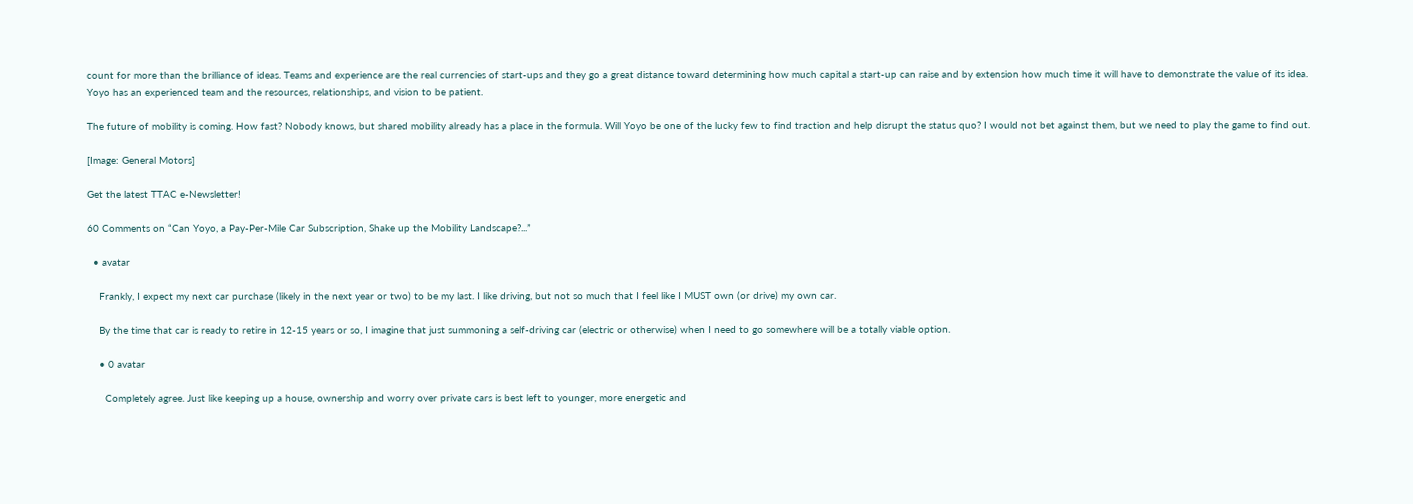count for more than the brilliance of ideas. Teams and experience are the real currencies of start-ups and they go a great distance toward determining how much capital a start-up can raise and by extension how much time it will have to demonstrate the value of its idea. Yoyo has an experienced team and the resources, relationships, and vision to be patient.

The future of mobility is coming. How fast? Nobody knows, but shared mobility already has a place in the formula. Will Yoyo be one of the lucky few to find traction and help disrupt the status quo? I would not bet against them, but we need to play the game to find out.

[Image: General Motors]

Get the latest TTAC e-Newsletter!

60 Comments on “Can Yoyo, a Pay-Per-Mile Car Subscription, Shake up the Mobility Landscape?...”

  • avatar

    Frankly, I expect my next car purchase (likely in the next year or two) to be my last. I like driving, but not so much that I feel like I MUST own (or drive) my own car.

    By the time that car is ready to retire in 12-15 years or so, I imagine that just summoning a self-driving car (electric or otherwise) when I need to go somewhere will be a totally viable option.

    • 0 avatar

      Completely agree. Just like keeping up a house, ownership and worry over private cars is best left to younger, more energetic and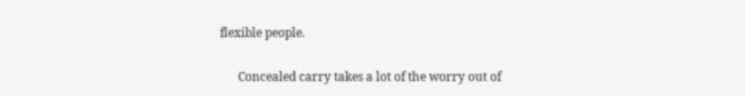flexible people.

      Concealed carry takes a lot of the worry out of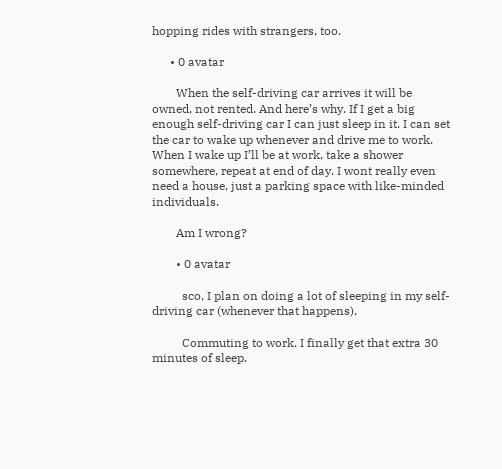hopping rides with strangers, too.

      • 0 avatar

        When the self-driving car arrives it will be owned, not rented. And here’s why. If I get a big enough self-driving car I can just sleep in it. I can set the car to wake up whenever and drive me to work. When I wake up I’ll be at work, take a shower somewhere, repeat at end of day. I wont really even need a house, just a parking space with like-minded individuals.

        Am I wrong?

        • 0 avatar

          sco, I plan on doing a lot of sleeping in my self-driving car (whenever that happens).

          Commuting to work. I finally get that extra 30 minutes of sleep.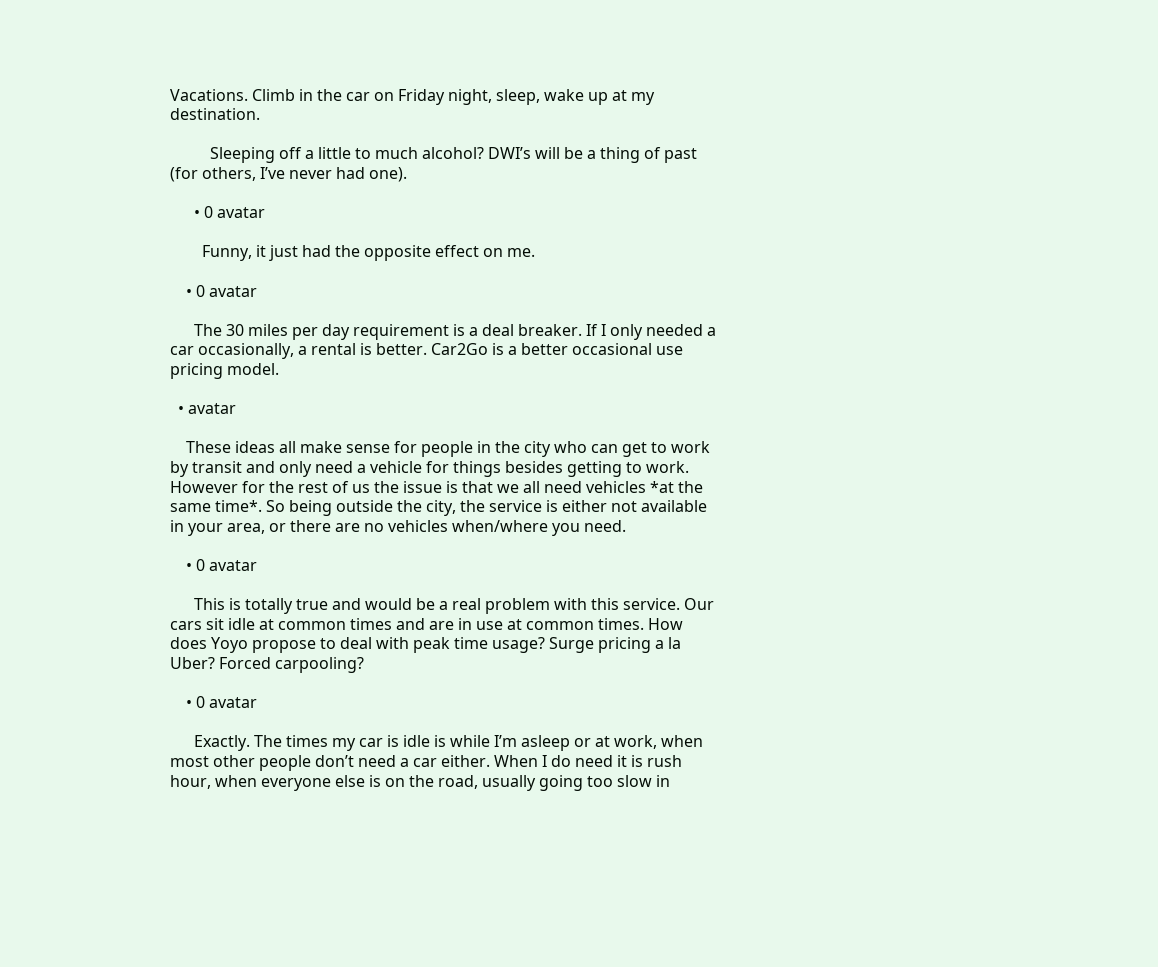Vacations. Climb in the car on Friday night, sleep, wake up at my destination.

          Sleeping off a little to much alcohol? DWI’s will be a thing of past (for others, I’ve never had one).

      • 0 avatar

        Funny, it just had the opposite effect on me.

    • 0 avatar

      The 30 miles per day requirement is a deal breaker. If I only needed a car occasionally, a rental is better. Car2Go is a better occasional use pricing model.

  • avatar

    These ideas all make sense for people in the city who can get to work by transit and only need a vehicle for things besides getting to work. However for the rest of us the issue is that we all need vehicles *at the same time*. So being outside the city, the service is either not available in your area, or there are no vehicles when/where you need.

    • 0 avatar

      This is totally true and would be a real problem with this service. Our cars sit idle at common times and are in use at common times. How does Yoyo propose to deal with peak time usage? Surge pricing a la Uber? Forced carpooling?

    • 0 avatar

      Exactly. The times my car is idle is while I’m asleep or at work, when most other people don’t need a car either. When I do need it is rush hour, when everyone else is on the road, usually going too slow in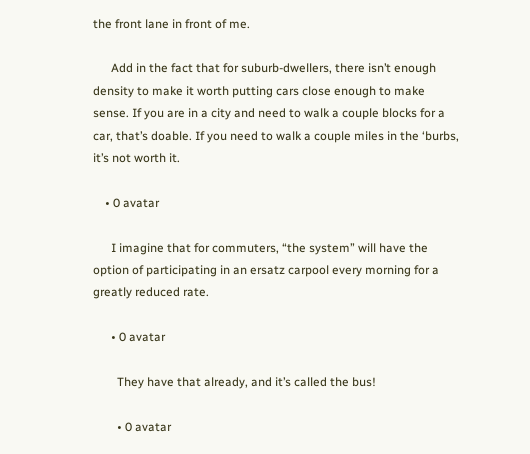the front lane in front of me.

      Add in the fact that for suburb-dwellers, there isn’t enough density to make it worth putting cars close enough to make sense. If you are in a city and need to walk a couple blocks for a car, that’s doable. If you need to walk a couple miles in the ‘burbs, it’s not worth it.

    • 0 avatar

      I imagine that for commuters, “the system” will have the option of participating in an ersatz carpool every morning for a greatly reduced rate.

      • 0 avatar

        They have that already, and it’s called the bus!

        • 0 avatar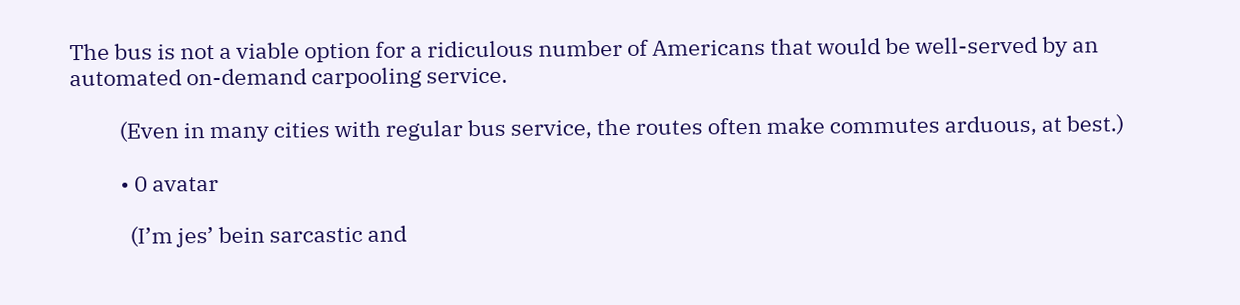The bus is not a viable option for a ridiculous number of Americans that would be well-served by an automated on-demand carpooling service.

          (Even in many cities with regular bus service, the routes often make commutes arduous, at best.)

          • 0 avatar

            (I’m jes’ bein sarcastic and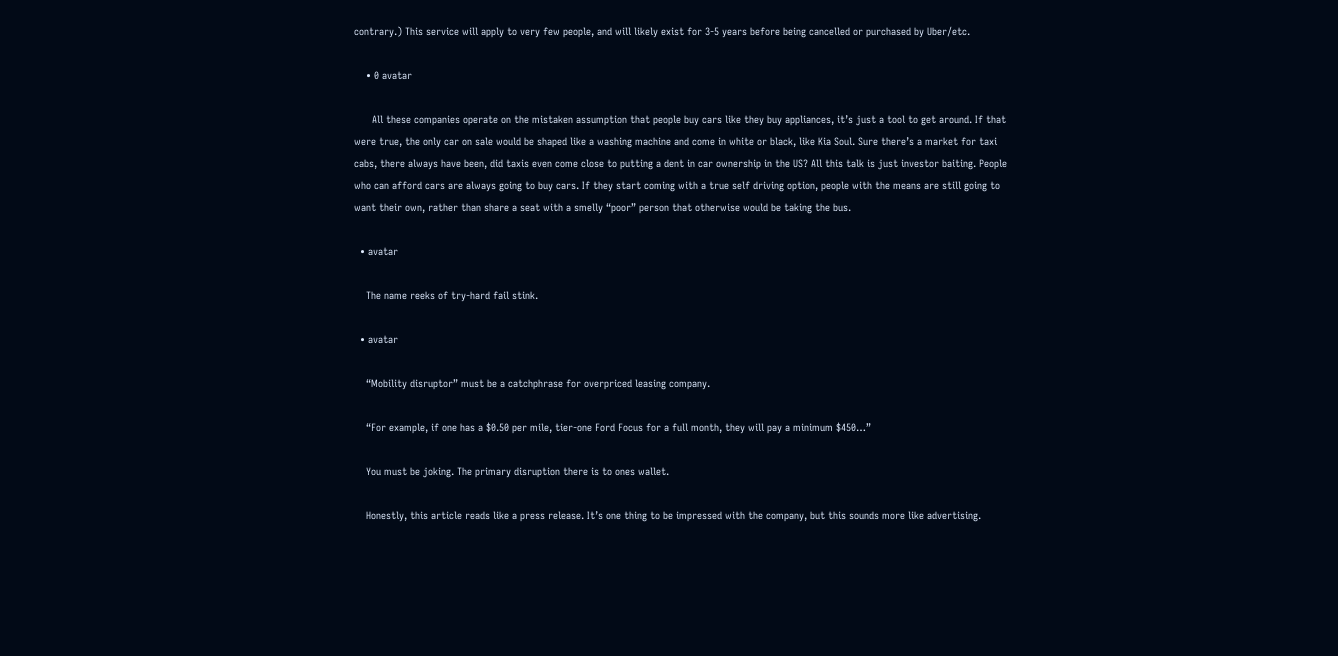contrary.) This service will apply to very few people, and will likely exist for 3-5 years before being cancelled or purchased by Uber/etc.

    • 0 avatar

      All these companies operate on the mistaken assumption that people buy cars like they buy appliances, it’s just a tool to get around. If that were true, the only car on sale would be shaped like a washing machine and come in white or black, like Kia Soul. Sure there’s a market for taxi cabs, there always have been, did taxis even come close to putting a dent in car ownership in the US? All this talk is just investor baiting. People who can afford cars are always going to buy cars. If they start coming with a true self driving option, people with the means are still going to want their own, rather than share a seat with a smelly “poor” person that otherwise would be taking the bus.

  • avatar

    The name reeks of try-hard fail stink.

  • avatar

    “Mobility disruptor” must be a catchphrase for overpriced leasing company.

    “For example, if one has a $0.50 per mile, tier-one Ford Focus for a full month, they will pay a minimum $450…”

    You must be joking. The primary disruption there is to ones wallet.

    Honestly, this article reads like a press release. It’s one thing to be impressed with the company, but this sounds more like advertising.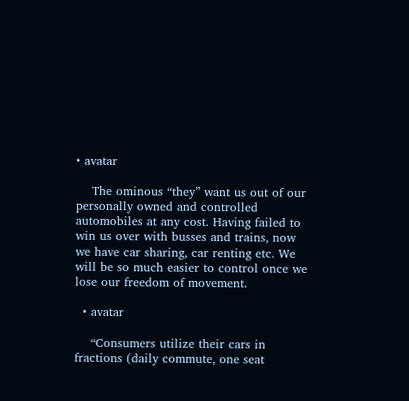• avatar

    The ominous “they” want us out of our personally owned and controlled automobiles at any cost. Having failed to win us over with busses and trains, now we have car sharing, car renting etc. We will be so much easier to control once we lose our freedom of movement.

  • avatar

    “Consumers utilize their cars in fractions (daily commute, one seat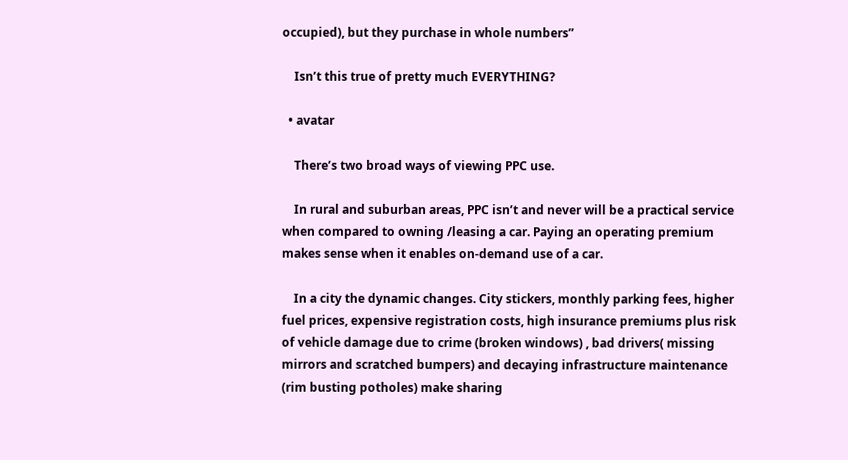occupied), but they purchase in whole numbers”

    Isn’t this true of pretty much EVERYTHING?

  • avatar

    There’s two broad ways of viewing PPC use.

    In rural and suburban areas, PPC isn’t and never will be a practical service when compared to owning /leasing a car. Paying an operating premium makes sense when it enables on-demand use of a car.

    In a city the dynamic changes. City stickers, monthly parking fees, higher fuel prices, expensive registration costs, high insurance premiums plus risk of vehicle damage due to crime (broken windows) , bad drivers( missing mirrors and scratched bumpers) and decaying infrastructure maintenance (rim busting potholes) make sharing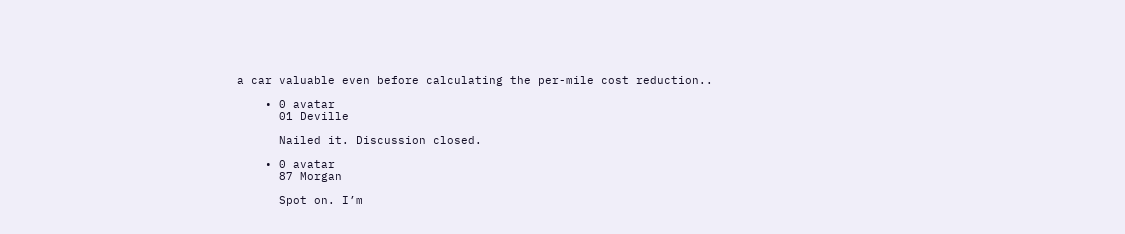a car valuable even before calculating the per-mile cost reduction..

    • 0 avatar
      01 Deville

      Nailed it. Discussion closed.

    • 0 avatar
      87 Morgan

      Spot on. I’m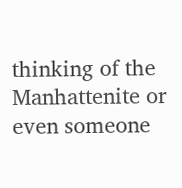thinking of the Manhattenite or even someone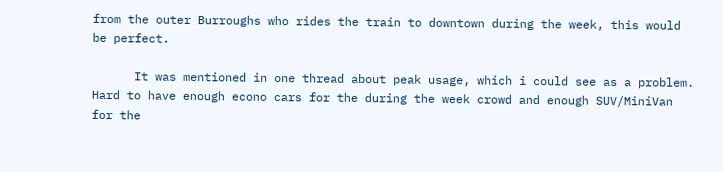from the outer Burroughs who rides the train to downtown during the week, this would be perfect.

      It was mentioned in one thread about peak usage, which i could see as a problem. Hard to have enough econo cars for the during the week crowd and enough SUV/MiniVan for the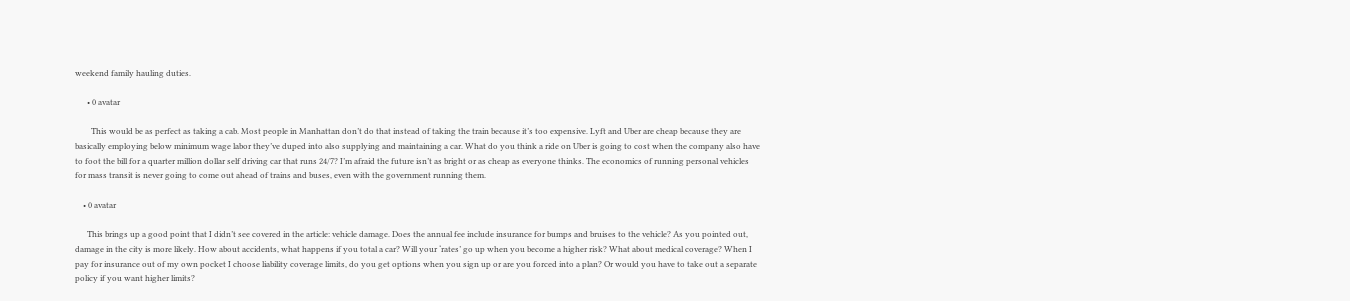weekend family hauling duties.

      • 0 avatar

        This would be as perfect as taking a cab. Most people in Manhattan don’t do that instead of taking the train because it’s too expensive. Lyft and Uber are cheap because they are basically employing below minimum wage labor they’ve duped into also supplying and maintaining a car. What do you think a ride on Uber is going to cost when the company also have to foot the bill for a quarter million dollar self driving car that runs 24/7? I’m afraid the future isn’t as bright or as cheap as everyone thinks. The economics of running personal vehicles for mass transit is never going to come out ahead of trains and buses, even with the government running them.

    • 0 avatar

      This brings up a good point that I didn’t see covered in the article: vehicle damage. Does the annual fee include insurance for bumps and bruises to the vehicle? As you pointed out, damage in the city is more likely. How about accidents, what happens if you total a car? Will your ‘rates’ go up when you become a higher risk? What about medical coverage? When I pay for insurance out of my own pocket I choose liability coverage limits, do you get options when you sign up or are you forced into a plan? Or would you have to take out a separate policy if you want higher limits?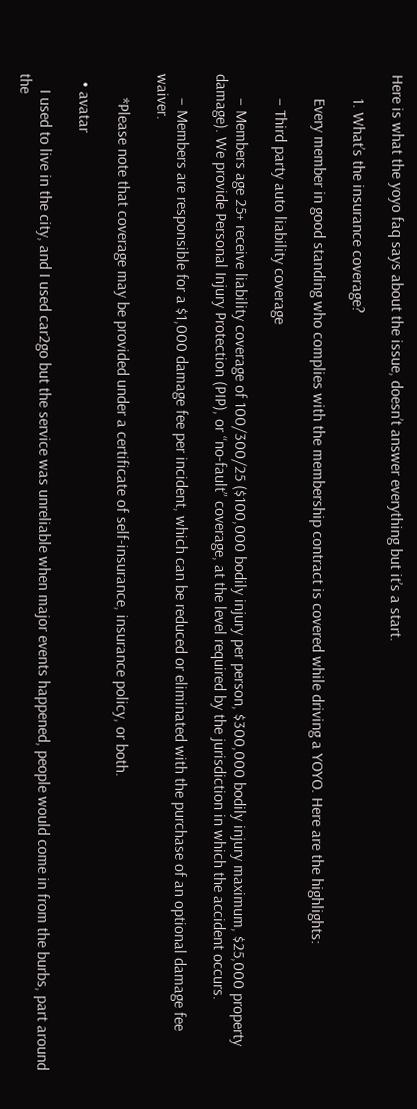Here is what the yoyo faq says about the issue, doesn’t answer everything but it’s a start.

      1. What’s the insurance coverage?

      Every member in good standing who complies with the membership contract is covered while driving a YOYO. Here are the highlights:

      – Third party auto liability coverage

      – Members age 25+ receive liability coverage of 100/300/25 ($100,000 bodily injury per person, $300,000 bodily injury maximum, $25,000 property damage). We provide Personal Injury Protection (PIP), or “no-fault” coverage, at the level required by the jurisdiction in which the accident occurs.

      – Members are responsible for a $1,000 damage fee per incident, which can be reduced or eliminated with the purchase of an optional damage fee waiver.

      *Please note that coverage may be provided under a certificate of self-insurance, insurance policy, or both.

  • avatar

    I used to live in the city, and I used car2go but the service was unreliable when major events happened, people would come in from the burbs, part around the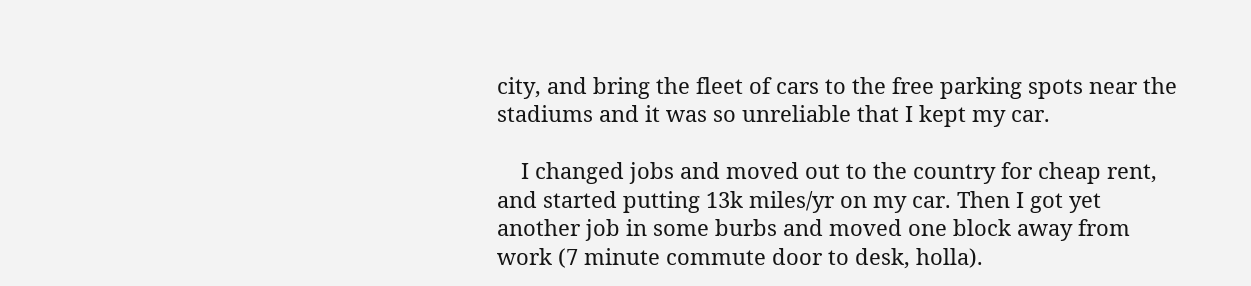city, and bring the fleet of cars to the free parking spots near the stadiums and it was so unreliable that I kept my car.

    I changed jobs and moved out to the country for cheap rent, and started putting 13k miles/yr on my car. Then I got yet another job in some burbs and moved one block away from work (7 minute commute door to desk, holla).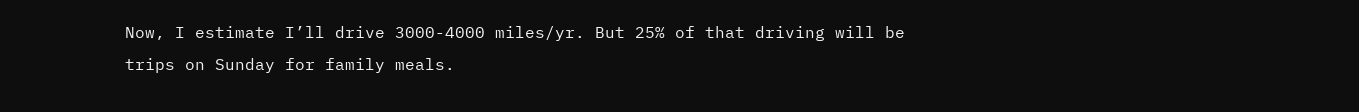Now, I estimate I’ll drive 3000-4000 miles/yr. But 25% of that driving will be trips on Sunday for family meals.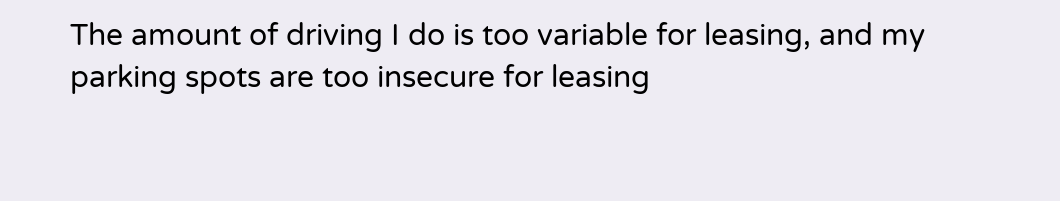The amount of driving I do is too variable for leasing, and my parking spots are too insecure for leasing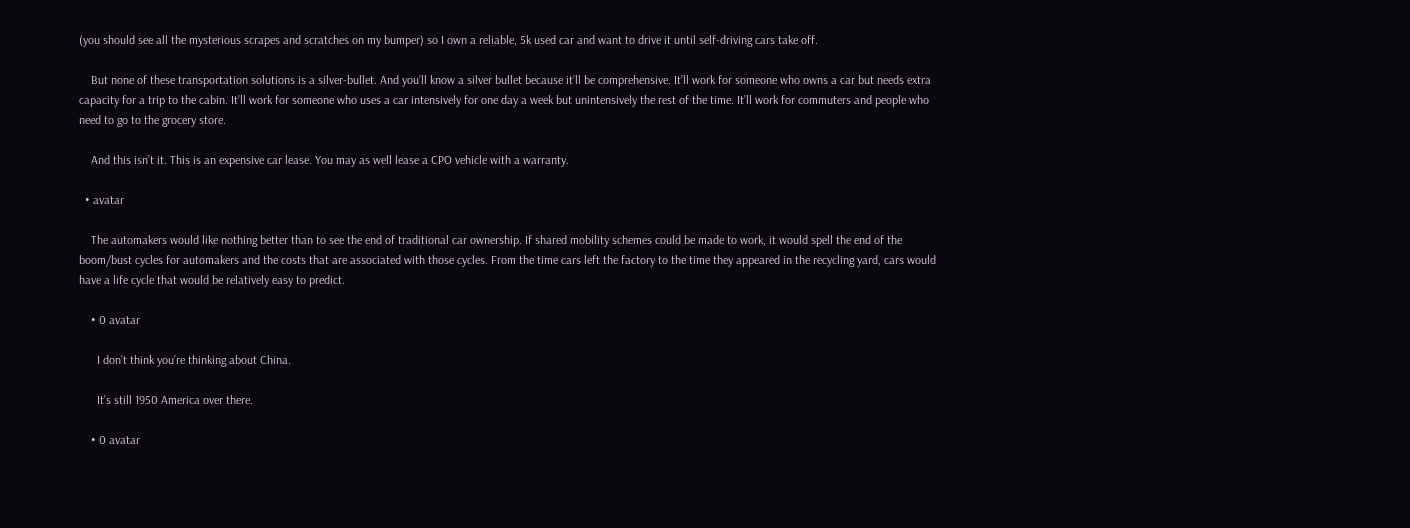(you should see all the mysterious scrapes and scratches on my bumper) so I own a reliable, 5k used car and want to drive it until self-driving cars take off.

    But none of these transportation solutions is a silver-bullet. And you’ll know a silver bullet because it’ll be comprehensive. It’ll work for someone who owns a car but needs extra capacity for a trip to the cabin. It’ll work for someone who uses a car intensively for one day a week but unintensively the rest of the time. It’ll work for commuters and people who need to go to the grocery store.

    And this isn’t it. This is an expensive car lease. You may as well lease a CPO vehicle with a warranty.

  • avatar

    The automakers would like nothing better than to see the end of traditional car ownership. If shared mobility schemes could be made to work, it would spell the end of the boom/bust cycles for automakers and the costs that are associated with those cycles. From the time cars left the factory to the time they appeared in the recycling yard, cars would have a life cycle that would be relatively easy to predict.

    • 0 avatar

      I don’t think you’re thinking about China.

      It’s still 1950 America over there.

    • 0 avatar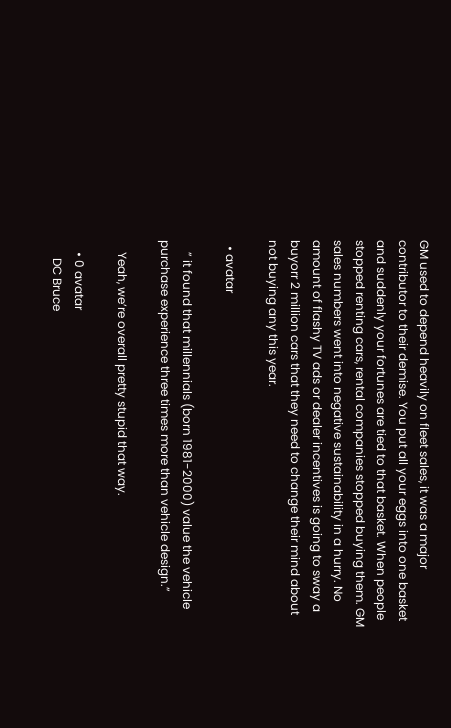GM used to depend heavily on fleet sales, it was a major contributor to their demise. You put all your eggs into one basket and suddenly your fortunes are tied to that basket. When people stopped renting cars, rental companies stopped buying them. GM sales numbers went into negative sustainability in a hurry. No amount of flashy TV ads or dealer incentives is going to sway a buyorr 2 million cars that they need to change their mind about not buying any this year.

  • avatar

    ” it found that millennials (born 1981-2000) value the vehicle purchase experience three times more than vehicle design.”

    Yeah, we’re overall pretty stupid that way.

    • 0 avatar
      DC Bruce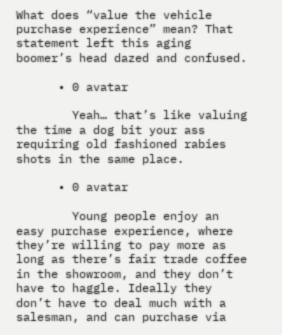What does “value the vehicle purchase experience” mean? That statement left this aging boomer’s head dazed and confused.

      • 0 avatar

        Yeah… that’s like valuing the time a dog bit your ass requiring old fashioned rabies shots in the same place.

      • 0 avatar

        Young people enjoy an easy purchase experience, where they’re willing to pay more as long as there’s fair trade coffee in the showroom, and they don’t have to haggle. Ideally they don’t have to deal much with a salesman, and can purchase via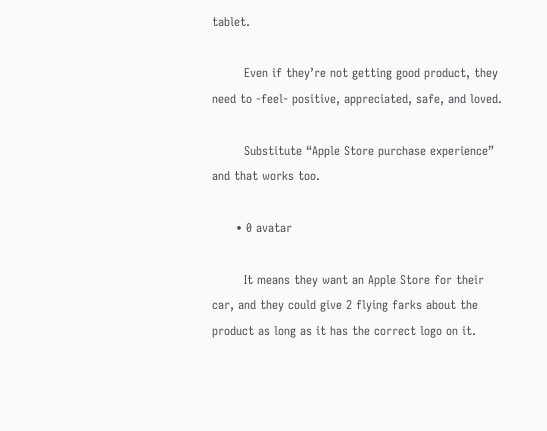tablet.

        Even if they’re not getting good product, they need to -feel- positive, appreciated, safe, and loved.

        Substitute “Apple Store purchase experience” and that works too.

      • 0 avatar

        It means they want an Apple Store for their car, and they could give 2 flying farks about the product as long as it has the correct logo on it.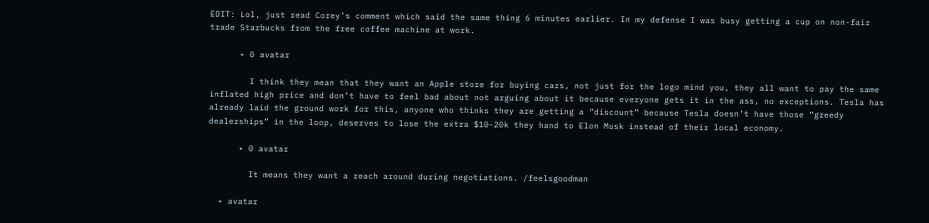EDIT: Lol, just read Corey’s comment which said the same thing 6 minutes earlier. In my defense I was busy getting a cup on non-fair trade Starbucks from the free coffee machine at work.

      • 0 avatar

        I think they mean that they want an Apple store for buying cars, not just for the logo mind you, they all want to pay the same inflated high price and don’t have to feel bad about not arguing about it because everyone gets it in the ass, no exceptions. Tesla has already laid the ground work for this, anyone who thinks they are getting a “discount” because Tesla doesn’t have those “greedy dealerships” in the loop, deserves to lose the extra $10-20k they hand to Elon Musk instead of their local economy.

      • 0 avatar

        It means they want a reach around during negotiations. /feelsgoodman

  • avatar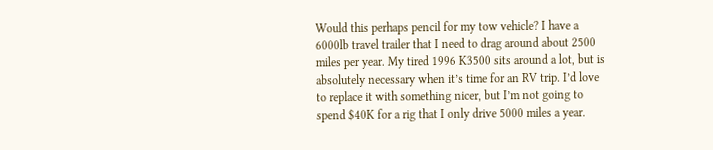Would this perhaps pencil for my tow vehicle? I have a 6000lb travel trailer that I need to drag around about 2500 miles per year. My tired 1996 K3500 sits around a lot, but is absolutely necessary when it’s time for an RV trip. I’d love to replace it with something nicer, but I’m not going to spend $40K for a rig that I only drive 5000 miles a year.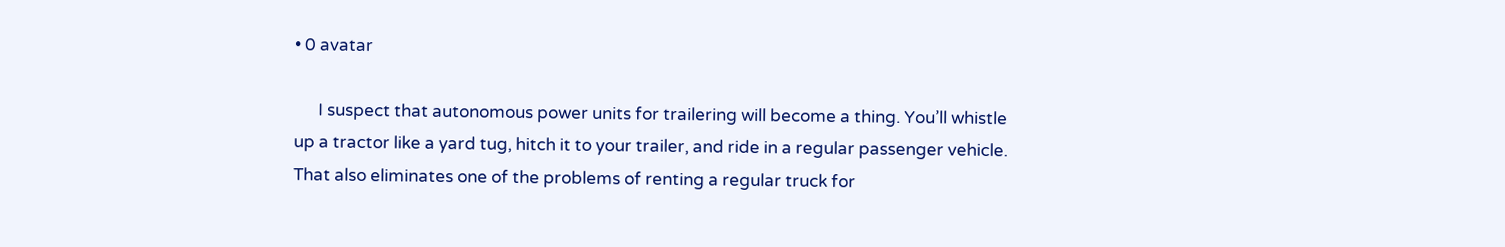• 0 avatar

      I suspect that autonomous power units for trailering will become a thing. You’ll whistle up a tractor like a yard tug, hitch it to your trailer, and ride in a regular passenger vehicle. That also eliminates one of the problems of renting a regular truck for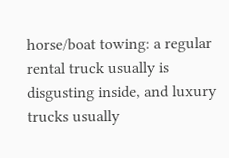horse/boat towing: a regular rental truck usually is disgusting inside, and luxury trucks usually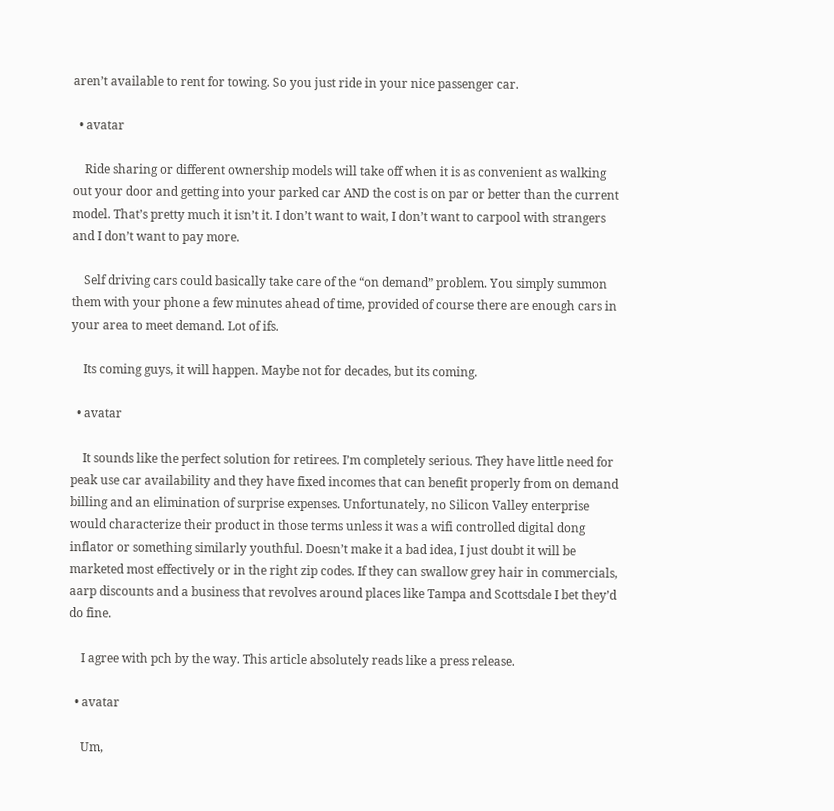aren’t available to rent for towing. So you just ride in your nice passenger car.

  • avatar

    Ride sharing or different ownership models will take off when it is as convenient as walking out your door and getting into your parked car AND the cost is on par or better than the current model. That’s pretty much it isn’t it. I don’t want to wait, I don’t want to carpool with strangers and I don’t want to pay more.

    Self driving cars could basically take care of the “on demand” problem. You simply summon them with your phone a few minutes ahead of time, provided of course there are enough cars in your area to meet demand. Lot of ifs.

    Its coming guys, it will happen. Maybe not for decades, but its coming.

  • avatar

    It sounds like the perfect solution for retirees. I’m completely serious. They have little need for peak use car availability and they have fixed incomes that can benefit properly from on demand billing and an elimination of surprise expenses. Unfortunately, no Silicon Valley enterprise would characterize their product in those terms unless it was a wifi controlled digital dong inflator or something similarly youthful. Doesn’t make it a bad idea, I just doubt it will be marketed most effectively or in the right zip codes. If they can swallow grey hair in commercials, aarp discounts and a business that revolves around places like Tampa and Scottsdale I bet they’d do fine.

    I agree with pch by the way. This article absolutely reads like a press release.

  • avatar

    Um,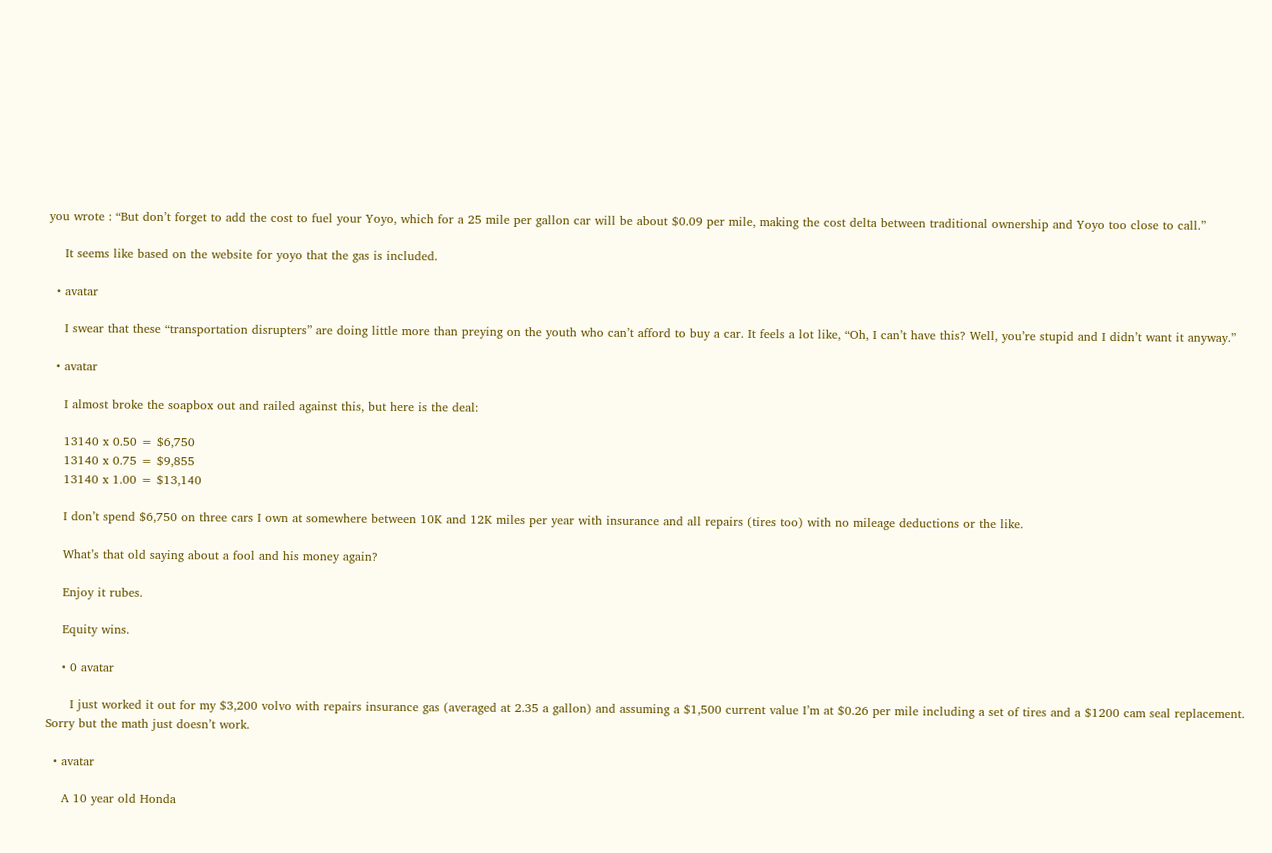you wrote : “But don’t forget to add the cost to fuel your Yoyo, which for a 25 mile per gallon car will be about $0.09 per mile, making the cost delta between traditional ownership and Yoyo too close to call.”

    It seems like based on the website for yoyo that the gas is included.

  • avatar

    I swear that these “transportation disrupters” are doing little more than preying on the youth who can’t afford to buy a car. It feels a lot like, “Oh, I can’t have this? Well, you’re stupid and I didn’t want it anyway.”

  • avatar

    I almost broke the soapbox out and railed against this, but here is the deal:

    13140 x 0.50 = $6,750
    13140 x 0.75 = $9,855
    13140 x 1.00 = $13,140

    I don’t spend $6,750 on three cars I own at somewhere between 10K and 12K miles per year with insurance and all repairs (tires too) with no mileage deductions or the like.

    What’s that old saying about a fool and his money again?

    Enjoy it rubes.

    Equity wins.

    • 0 avatar

      I just worked it out for my $3,200 volvo with repairs insurance gas (averaged at 2.35 a gallon) and assuming a $1,500 current value I’m at $0.26 per mile including a set of tires and a $1200 cam seal replacement. Sorry but the math just doesn’t work.

  • avatar

    A 10 year old Honda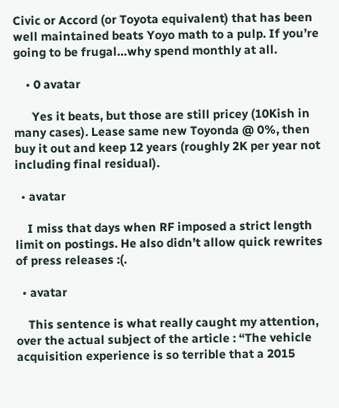Civic or Accord (or Toyota equivalent) that has been well maintained beats Yoyo math to a pulp. If you’re going to be frugal…why spend monthly at all.

    • 0 avatar

      Yes it beats, but those are still pricey (10Kish in many cases). Lease same new Toyonda @ 0%, then buy it out and keep 12 years (roughly 2K per year not including final residual).

  • avatar

    I miss that days when RF imposed a strict length limit on postings. He also didn’t allow quick rewrites of press releases :(.

  • avatar

    This sentence is what really caught my attention, over the actual subject of the article : “The vehicle acquisition experience is so terrible that a 2015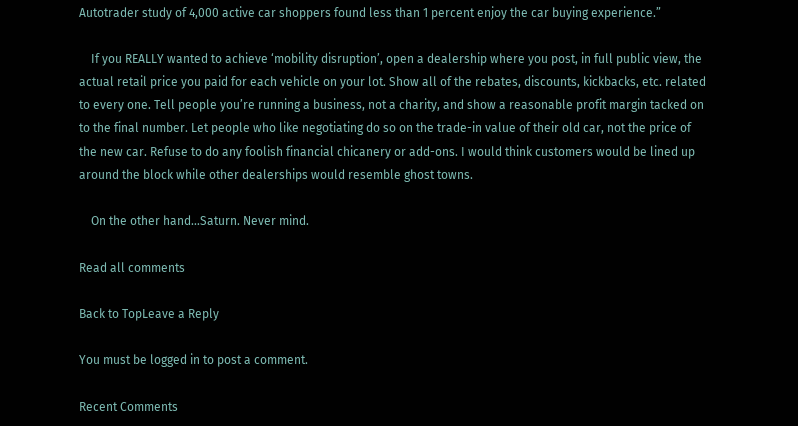Autotrader study of 4,000 active car shoppers found less than 1 percent enjoy the car buying experience.”

    If you REALLY wanted to achieve ‘mobility disruption’, open a dealership where you post, in full public view, the actual retail price you paid for each vehicle on your lot. Show all of the rebates, discounts, kickbacks, etc. related to every one. Tell people you’re running a business, not a charity, and show a reasonable profit margin tacked on to the final number. Let people who like negotiating do so on the trade-in value of their old car, not the price of the new car. Refuse to do any foolish financial chicanery or add-ons. I would think customers would be lined up around the block while other dealerships would resemble ghost towns.

    On the other hand…Saturn. Never mind.

Read all comments

Back to TopLeave a Reply

You must be logged in to post a comment.

Recent Comments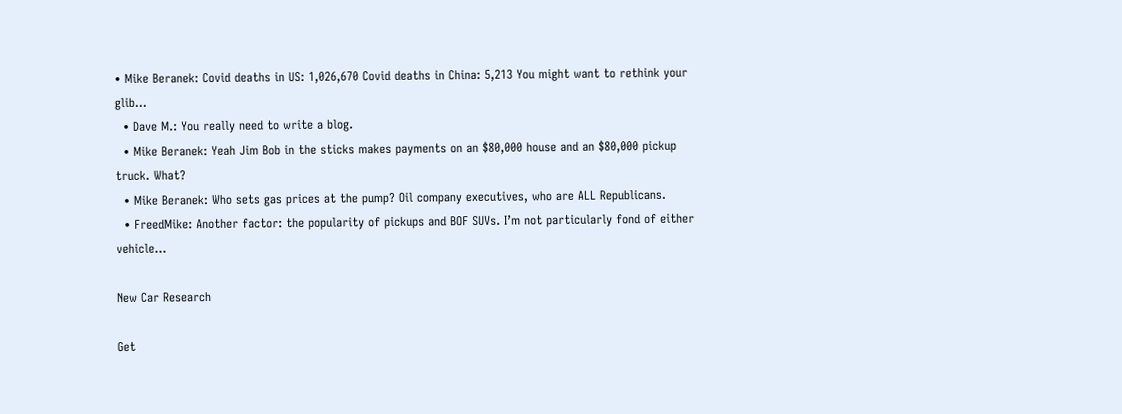• Mike Beranek: Covid deaths in US: 1,026,670 Covid deaths in China: 5,213 You might want to rethink your glib...
  • Dave M.: You really need to write a blog.
  • Mike Beranek: Yeah Jim Bob in the sticks makes payments on an $80,000 house and an $80,000 pickup truck. What?
  • Mike Beranek: Who sets gas prices at the pump? Oil company executives, who are ALL Republicans.
  • FreedMike: Another factor: the popularity of pickups and BOF SUVs. I’m not particularly fond of either vehicle...

New Car Research

Get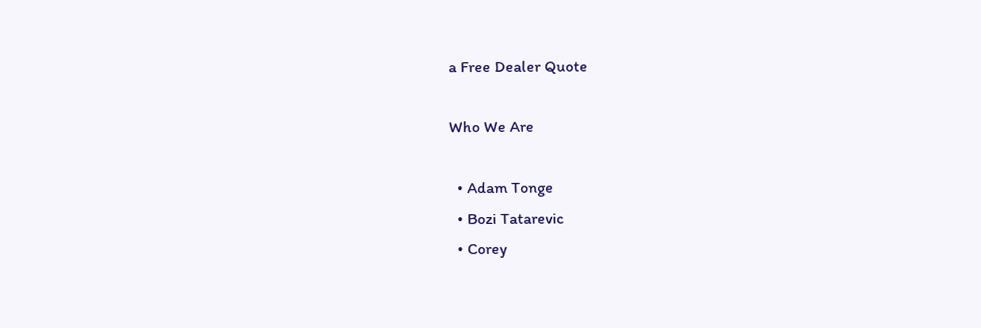a Free Dealer Quote

Who We Are

  • Adam Tonge
  • Bozi Tatarevic
  • Corey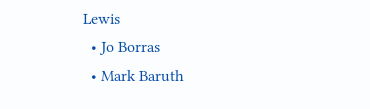Lewis
  • Jo Borras
  • Mark Baruth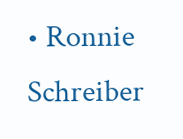• Ronnie Schreiber